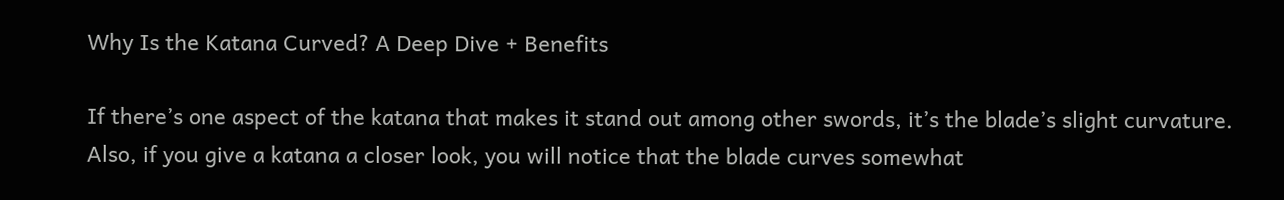Why Is the Katana Curved? A Deep Dive + Benefits

If there’s one aspect of the katana that makes it stand out among other swords, it’s the blade’s slight curvature. Also, if you give a katana a closer look, you will notice that the blade curves somewhat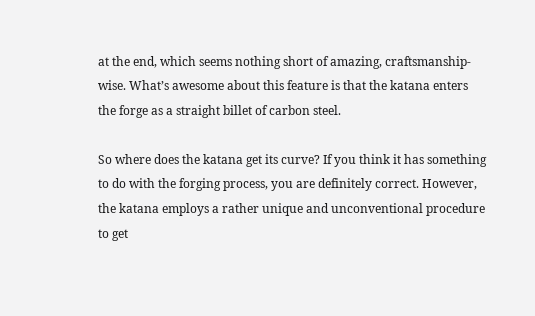at the end, which seems nothing short of amazing, craftsmanship-wise. What’s awesome about this feature is that the katana enters the forge as a straight billet of carbon steel.

So where does the katana get its curve? If you think it has something to do with the forging process, you are definitely correct. However, the katana employs a rather unique and unconventional procedure to get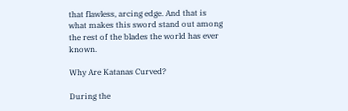that flawless, arcing edge. And that is what makes this sword stand out among the rest of the blades the world has ever known.

Why Are Katanas Curved?

During the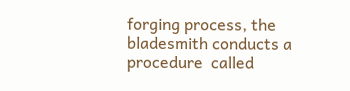forging process, the bladesmith conducts a procedure  called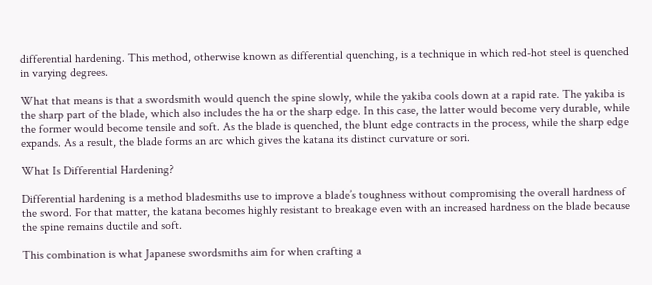differential hardening. This method, otherwise known as differential quenching, is a technique in which red-hot steel is quenched in varying degrees.

What that means is that a swordsmith would quench the spine slowly, while the yakiba cools down at a rapid rate. The yakiba is the sharp part of the blade, which also includes the ha or the sharp edge. In this case, the latter would become very durable, while the former would become tensile and soft. As the blade is quenched, the blunt edge contracts in the process, while the sharp edge expands. As a result, the blade forms an arc which gives the katana its distinct curvature or sori.

What Is Differential Hardening?

Differential hardening is a method bladesmiths use to improve a blade’s toughness without compromising the overall hardness of the sword. For that matter, the katana becomes highly resistant to breakage even with an increased hardness on the blade because the spine remains ductile and soft.

This combination is what Japanese swordsmiths aim for when crafting a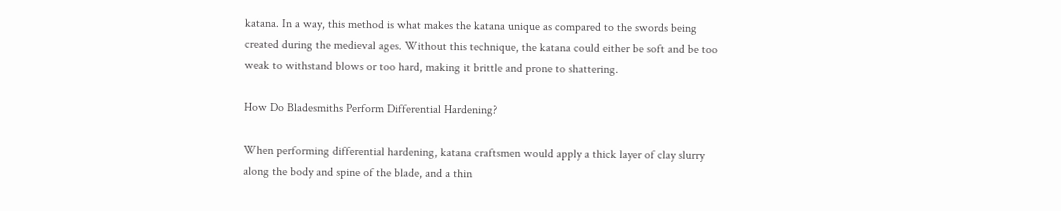katana. In a way, this method is what makes the katana unique as compared to the swords being created during the medieval ages. Without this technique, the katana could either be soft and be too weak to withstand blows or too hard, making it brittle and prone to shattering.

How Do Bladesmiths Perform Differential Hardening?

When performing differential hardening, katana craftsmen would apply a thick layer of clay slurry along the body and spine of the blade, and a thin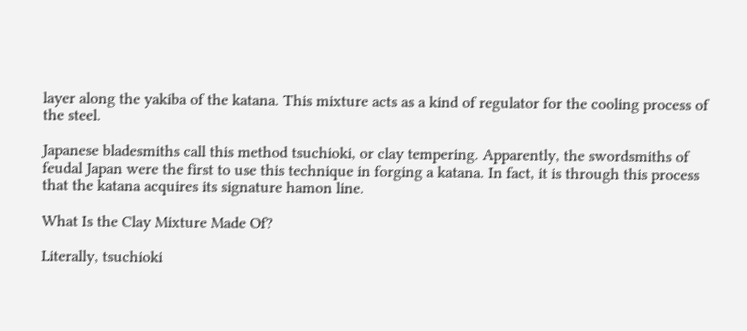layer along the yakiba of the katana. This mixture acts as a kind of regulator for the cooling process of the steel.

Japanese bladesmiths call this method tsuchioki, or clay tempering. Apparently, the swordsmiths of feudal Japan were the first to use this technique in forging a katana. In fact, it is through this process that the katana acquires its signature hamon line.

What Is the Clay Mixture Made Of?

Literally, tsuchioki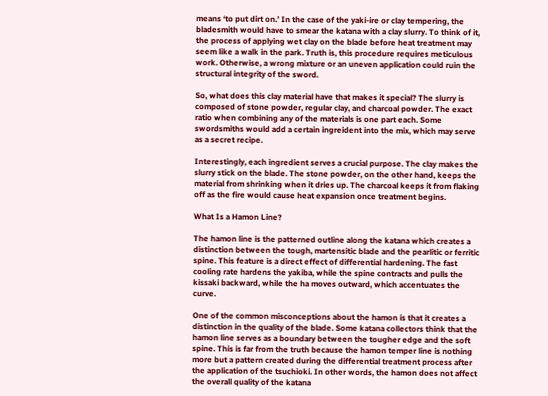means ‘to put dirt on.’ In the case of the yaki-ire or clay tempering, the bladesmith would have to smear the katana with a clay slurry. To think of it, the process of applying wet clay on the blade before heat treatment may seem like a walk in the park. Truth is, this procedure requires meticulous work. Otherwise, a wrong mixture or an uneven application could ruin the structural integrity of the sword.

So, what does this clay material have that makes it special? The slurry is composed of stone powder, regular clay, and charcoal powder. The exact ratio when combining any of the materials is one part each. Some swordsmiths would add a certain ingreident into the mix, which may serve as a secret recipe.

Interestingly, each ingredient serves a crucial purpose. The clay makes the slurry stick on the blade. The stone powder, on the other hand, keeps the material from shrinking when it dries up. The charcoal keeps it from flaking off as the fire would cause heat expansion once treatment begins.

What Is a Hamon Line?

The hamon line is the patterned outline along the katana which creates a distinction between the tough, martensitic blade and the pearlitic or ferritic spine. This feature is a direct effect of differential hardening. The fast cooling rate hardens the yakiba, while the spine contracts and pulls the kissaki backward, while the ha moves outward, which accentuates the curve.

One of the common misconceptions about the hamon is that it creates a distinction in the quality of the blade. Some katana collectors think that the hamon line serves as a boundary between the tougher edge and the soft spine. This is far from the truth because the hamon temper line is nothing more but a pattern created during the differential treatment process after the application of the tsuchioki. In other words, the hamon does not affect the overall quality of the katana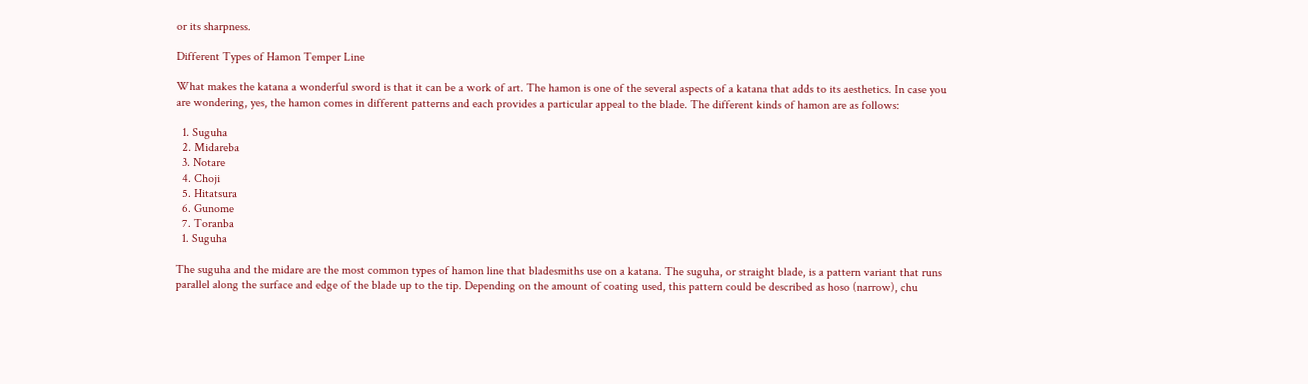or its sharpness.

Different Types of Hamon Temper Line

What makes the katana a wonderful sword is that it can be a work of art. The hamon is one of the several aspects of a katana that adds to its aesthetics. In case you are wondering, yes, the hamon comes in different patterns and each provides a particular appeal to the blade. The different kinds of hamon are as follows:

  1. Suguha
  2. Midareba
  3. Notare
  4. Choji
  5. Hitatsura
  6. Gunome
  7. Toranba
  1. Suguha

The suguha and the midare are the most common types of hamon line that bladesmiths use on a katana. The suguha, or straight blade, is a pattern variant that runs parallel along the surface and edge of the blade up to the tip. Depending on the amount of coating used, this pattern could be described as hoso (narrow), chu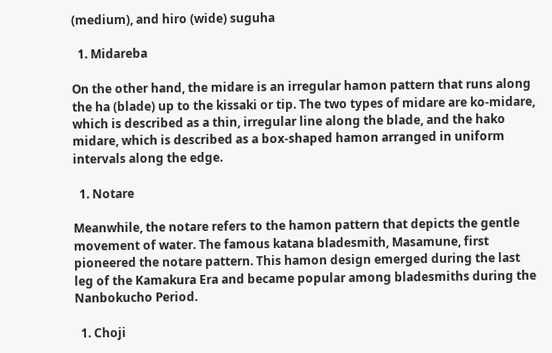(medium), and hiro (wide) suguha

  1. Midareba

On the other hand, the midare is an irregular hamon pattern that runs along the ha (blade) up to the kissaki or tip. The two types of midare are ko-midare, which is described as a thin, irregular line along the blade, and the hako midare, which is described as a box-shaped hamon arranged in uniform intervals along the edge.

  1. Notare

Meanwhile, the notare refers to the hamon pattern that depicts the gentle movement of water. The famous katana bladesmith, Masamune, first pioneered the notare pattern. This hamon design emerged during the last leg of the Kamakura Era and became popular among bladesmiths during the Nanbokucho Period.

  1. Choji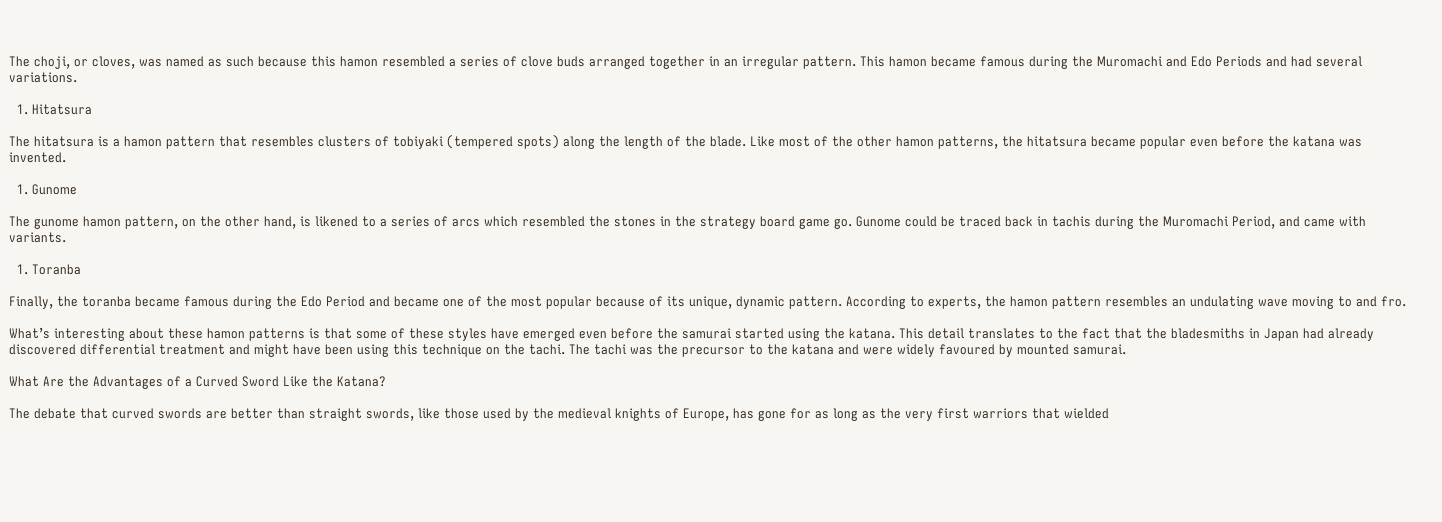The choji, or cloves, was named as such because this hamon resembled a series of clove buds arranged together in an irregular pattern. This hamon became famous during the Muromachi and Edo Periods and had several variations.

  1. Hitatsura

The hitatsura is a hamon pattern that resembles clusters of tobiyaki (tempered spots) along the length of the blade. Like most of the other hamon patterns, the hitatsura became popular even before the katana was invented.

  1. Gunome

The gunome hamon pattern, on the other hand, is likened to a series of arcs which resembled the stones in the strategy board game go. Gunome could be traced back in tachis during the Muromachi Period, and came with variants.

  1. Toranba

Finally, the toranba became famous during the Edo Period and became one of the most popular because of its unique, dynamic pattern. According to experts, the hamon pattern resembles an undulating wave moving to and fro.

What’s interesting about these hamon patterns is that some of these styles have emerged even before the samurai started using the katana. This detail translates to the fact that the bladesmiths in Japan had already discovered differential treatment and might have been using this technique on the tachi. The tachi was the precursor to the katana and were widely favoured by mounted samurai.

What Are the Advantages of a Curved Sword Like the Katana?

The debate that curved swords are better than straight swords, like those used by the medieval knights of Europe, has gone for as long as the very first warriors that wielded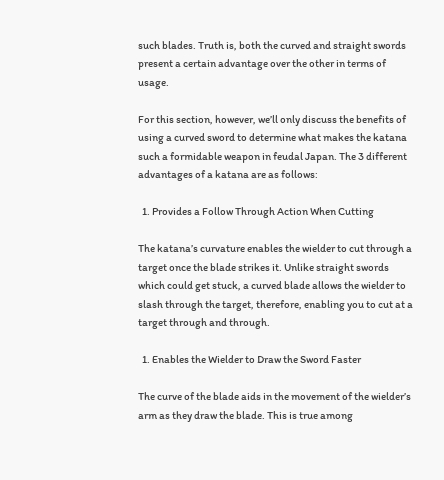such blades. Truth is, both the curved and straight swords present a certain advantage over the other in terms of usage.

For this section, however, we’ll only discuss the benefits of using a curved sword to determine what makes the katana such a formidable weapon in feudal Japan. The 3 different advantages of a katana are as follows:

  1. Provides a Follow Through Action When Cutting

The katana’s curvature enables the wielder to cut through a target once the blade strikes it. Unlike straight swords which could get stuck, a curved blade allows the wielder to slash through the target, therefore, enabling you to cut at a target through and through.

  1. Enables the Wielder to Draw the Sword Faster

The curve of the blade aids in the movement of the wielder’s arm as they draw the blade. This is true among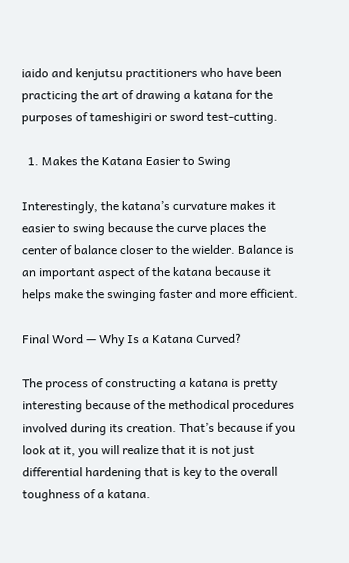iaido and kenjutsu practitioners who have been practicing the art of drawing a katana for the purposes of tameshigiri or sword test-cutting.

  1. Makes the Katana Easier to Swing

Interestingly, the katana’s curvature makes it easier to swing because the curve places the center of balance closer to the wielder. Balance is an important aspect of the katana because it helps make the swinging faster and more efficient.

Final Word — Why Is a Katana Curved?

The process of constructing a katana is pretty interesting because of the methodical procedures involved during its creation. That’s because if you look at it, you will realize that it is not just differential hardening that is key to the overall toughness of a katana.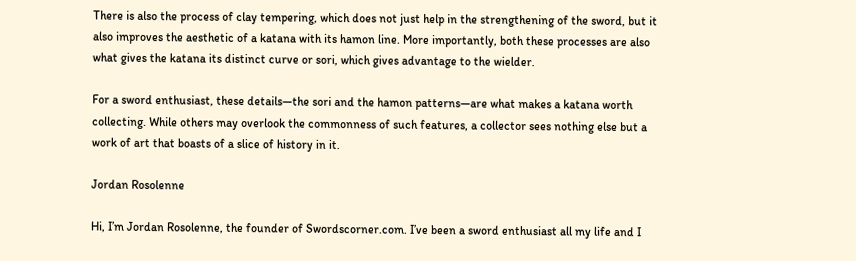There is also the process of clay tempering, which does not just help in the strengthening of the sword, but it also improves the aesthetic of a katana with its hamon line. More importantly, both these processes are also what gives the katana its distinct curve or sori, which gives advantage to the wielder.

For a sword enthusiast, these details—the sori and the hamon patterns—are what makes a katana worth collecting. While others may overlook the commonness of such features, a collector sees nothing else but a work of art that boasts of a slice of history in it.

Jordan Rosolenne

Hi, I’m Jordan Rosolenne, the founder of Swordscorner.com. I’ve been a sword enthusiast all my life and I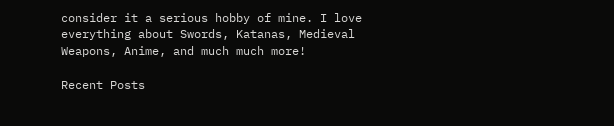consider it a serious hobby of mine. I love everything about Swords, Katanas, Medieval Weapons, Anime, and much much more!

Recent Posts